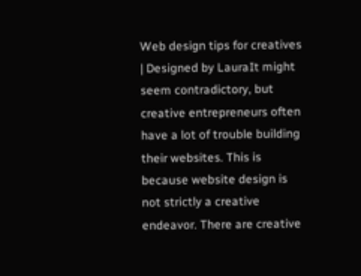Web design tips for creatives | Designed by LauraIt might seem contradictory, but creative entrepreneurs often have a lot of trouble building their websites. This is because website design is not strictly a creative endeavor. There are creative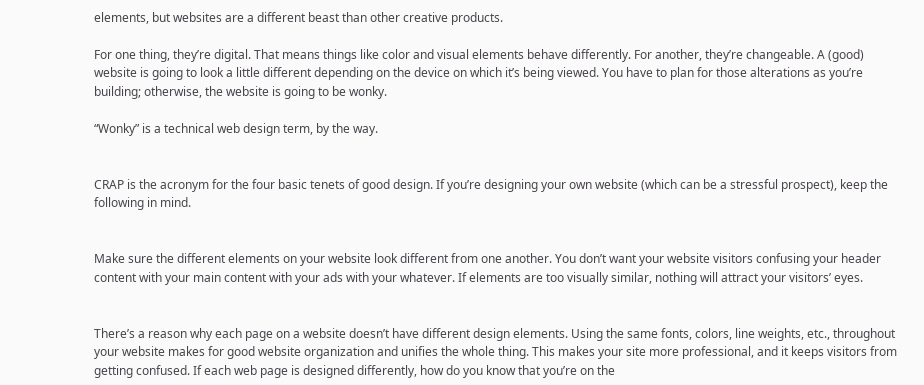elements, but websites are a different beast than other creative products.

For one thing, they’re digital. That means things like color and visual elements behave differently. For another, they’re changeable. A (good) website is going to look a little different depending on the device on which it’s being viewed. You have to plan for those alterations as you’re building; otherwise, the website is going to be wonky.

“Wonky” is a technical web design term, by the way.


CRAP is the acronym for the four basic tenets of good design. If you’re designing your own website (which can be a stressful prospect), keep the following in mind.


Make sure the different elements on your website look different from one another. You don’t want your website visitors confusing your header content with your main content with your ads with your whatever. If elements are too visually similar, nothing will attract your visitors’ eyes.


There’s a reason why each page on a website doesn’t have different design elements. Using the same fonts, colors, line weights, etc., throughout your website makes for good website organization and unifies the whole thing. This makes your site more professional, and it keeps visitors from getting confused. If each web page is designed differently, how do you know that you’re on the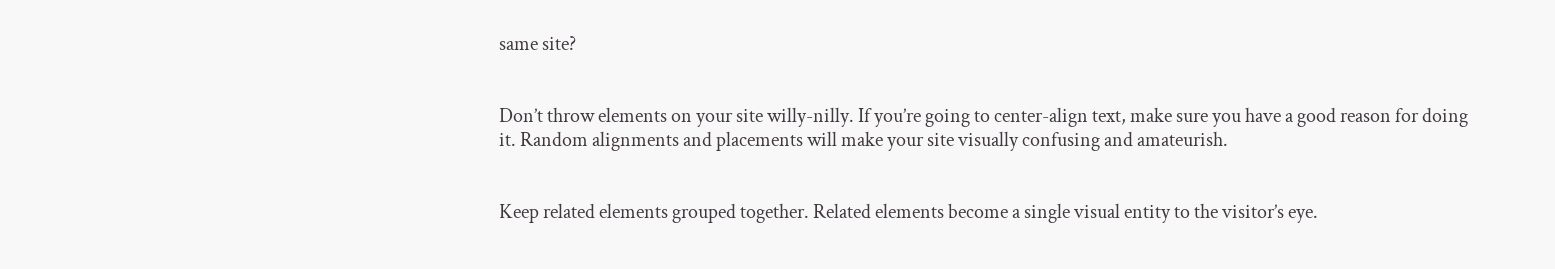same site?


Don’t throw elements on your site willy-nilly. If you’re going to center-align text, make sure you have a good reason for doing it. Random alignments and placements will make your site visually confusing and amateurish.


Keep related elements grouped together. Related elements become a single visual entity to the visitor’s eye.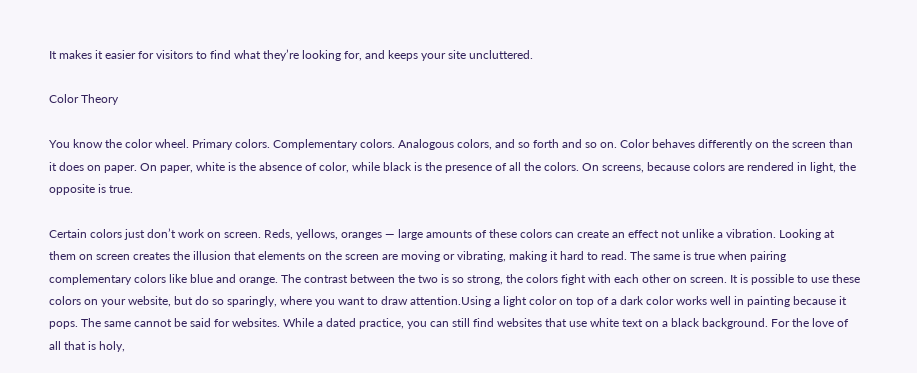It makes it easier for visitors to find what they’re looking for, and keeps your site uncluttered.

Color Theory

You know the color wheel. Primary colors. Complementary colors. Analogous colors, and so forth and so on. Color behaves differently on the screen than it does on paper. On paper, white is the absence of color, while black is the presence of all the colors. On screens, because colors are rendered in light, the opposite is true.

Certain colors just don’t work on screen. Reds, yellows, oranges — large amounts of these colors can create an effect not unlike a vibration. Looking at them on screen creates the illusion that elements on the screen are moving or vibrating, making it hard to read. The same is true when pairing complementary colors like blue and orange. The contrast between the two is so strong, the colors fight with each other on screen. It is possible to use these colors on your website, but do so sparingly, where you want to draw attention.Using a light color on top of a dark color works well in painting because it pops. The same cannot be said for websites. While a dated practice, you can still find websites that use white text on a black background. For the love of all that is holy,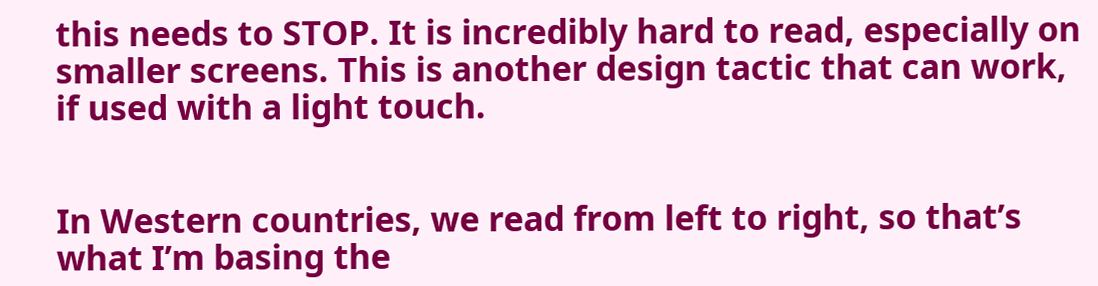this needs to STOP. It is incredibly hard to read, especially on smaller screens. This is another design tactic that can work, if used with a light touch.


In Western countries, we read from left to right, so that’s what I’m basing the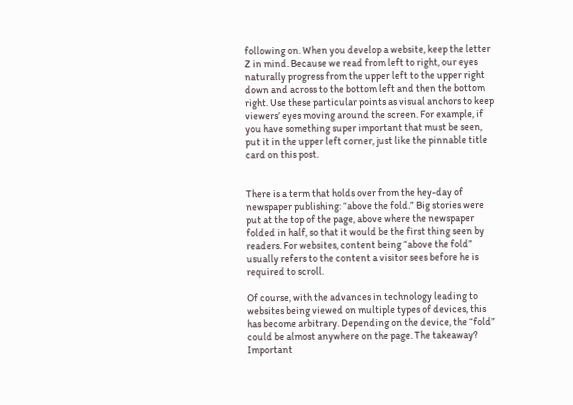following on. When you develop a website, keep the letter Z in mind. Because we read from left to right, our eyes naturally progress from the upper left to the upper right down and across to the bottom left and then the bottom right. Use these particular points as visual anchors to keep viewers’ eyes moving around the screen. For example, if you have something super important that must be seen, put it in the upper left corner, just like the pinnable title card on this post.


There is a term that holds over from the hey-day of newspaper publishing: “above the fold.” Big stories were put at the top of the page, above where the newspaper folded in half, so that it would be the first thing seen by readers. For websites, content being “above the fold” usually refers to the content a visitor sees before he is required to scroll.

Of course, with the advances in technology leading to websites being viewed on multiple types of devices, this has become arbitrary. Depending on the device, the “fold” could be almost anywhere on the page. The takeaway? Important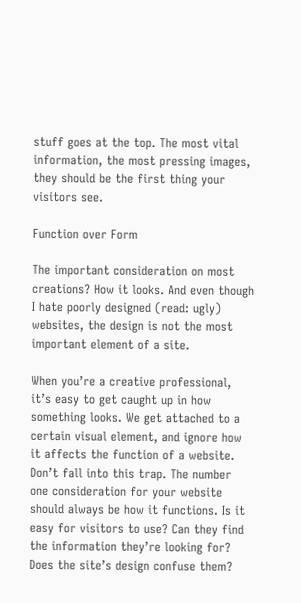stuff goes at the top. The most vital information, the most pressing images, they should be the first thing your visitors see.

Function over Form

The important consideration on most creations? How it looks. And even though I hate poorly designed (read: ugly) websites, the design is not the most important element of a site.

When you’re a creative professional, it’s easy to get caught up in how something looks. We get attached to a certain visual element, and ignore how it affects the function of a website. Don’t fall into this trap. The number one consideration for your website should always be how it functions. Is it easy for visitors to use? Can they find the information they’re looking for? Does the site’s design confuse them?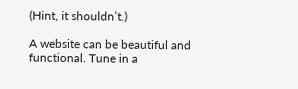(Hint, it shouldn’t.)

A website can be beautiful and functional. Tune in a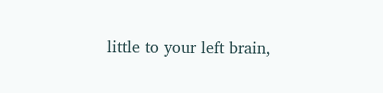little to your left brain,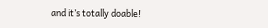and it’s totally doable!